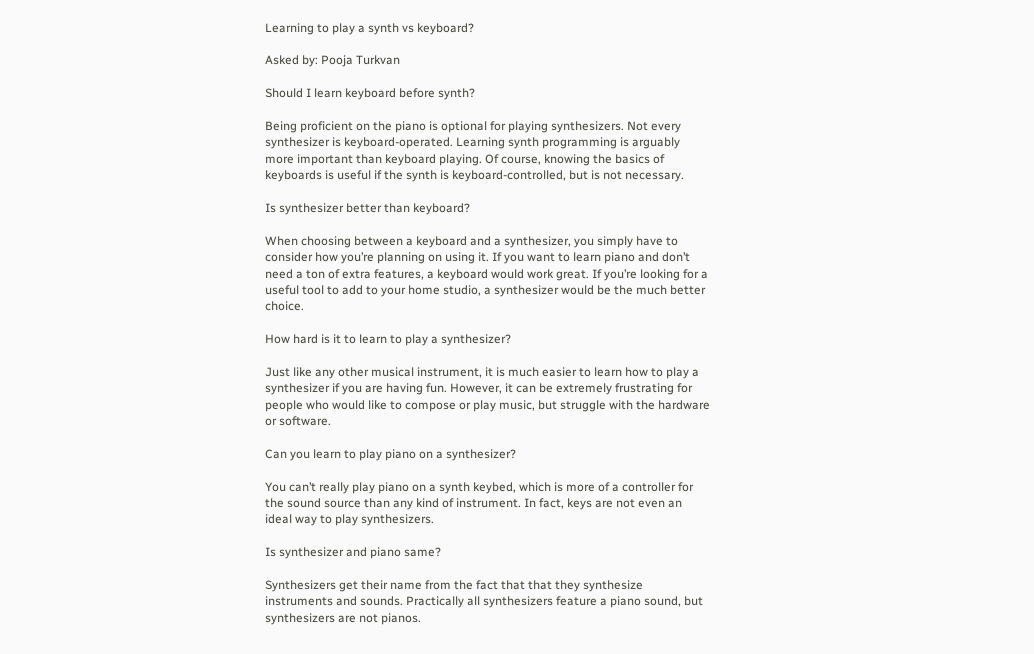Learning to play a synth vs keyboard?

Asked by: Pooja Turkvan

Should I learn keyboard before synth?

Being proficient on the piano is optional for playing synthesizers. Not every synthesizer is keyboard-operated. Learning synth programming is arguably more important than keyboard playing. Of course, knowing the basics of keyboards is useful if the synth is keyboard-controlled, but is not necessary.

Is synthesizer better than keyboard?

When choosing between a keyboard and a synthesizer, you simply have to consider how you’re planning on using it. If you want to learn piano and don’t need a ton of extra features, a keyboard would work great. If you’re looking for a useful tool to add to your home studio, a synthesizer would be the much better choice.

How hard is it to learn to play a synthesizer?

Just like any other musical instrument, it is much easier to learn how to play a synthesizer if you are having fun. However, it can be extremely frustrating for people who would like to compose or play music, but struggle with the hardware or software.

Can you learn to play piano on a synthesizer?

You can’t really play piano on a synth keybed, which is more of a controller for the sound source than any kind of instrument. In fact, keys are not even an ideal way to play synthesizers.

Is synthesizer and piano same?

Synthesizers get their name from the fact that that they synthesize instruments and sounds. Practically all synthesizers feature a piano sound, but synthesizers are not pianos.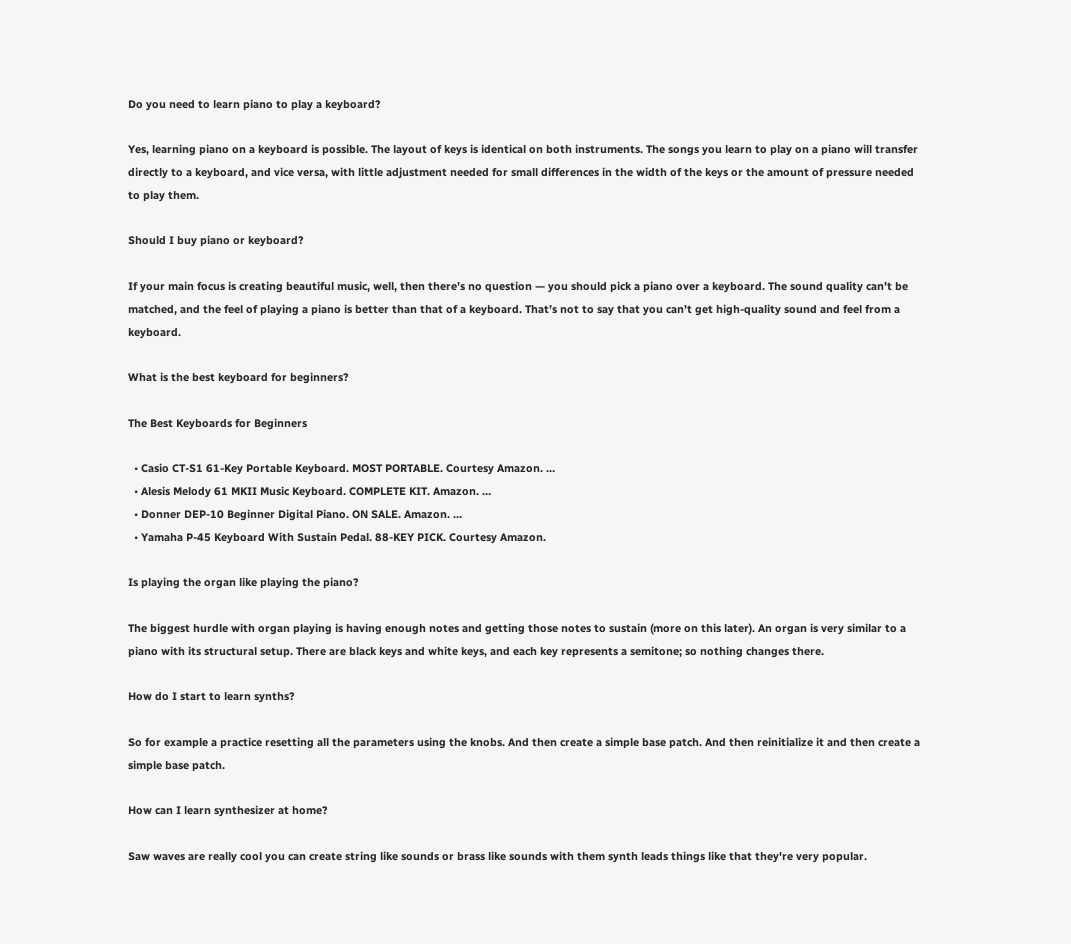Do you need to learn piano to play a keyboard?

Yes, learning piano on a keyboard is possible. The layout of keys is identical on both instruments. The songs you learn to play on a piano will transfer directly to a keyboard, and vice versa, with little adjustment needed for small differences in the width of the keys or the amount of pressure needed to play them.

Should I buy piano or keyboard?

If your main focus is creating beautiful music, well, then there’s no question — you should pick a piano over a keyboard. The sound quality can’t be matched, and the feel of playing a piano is better than that of a keyboard. That’s not to say that you can’t get high-quality sound and feel from a keyboard.

What is the best keyboard for beginners?

The Best Keyboards for Beginners

  • Casio CT-S1 61-Key Portable Keyboard. MOST PORTABLE. Courtesy Amazon. …
  • Alesis Melody 61 MKII Music Keyboard. COMPLETE KIT. Amazon. …
  • Donner DEP-10 Beginner Digital Piano. ON SALE. Amazon. …
  • Yamaha P-45 Keyboard With Sustain Pedal. 88-KEY PICK. Courtesy Amazon.

Is playing the organ like playing the piano?

The biggest hurdle with organ playing is having enough notes and getting those notes to sustain (more on this later). An organ is very similar to a piano with its structural setup. There are black keys and white keys, and each key represents a semitone; so nothing changes there.

How do I start to learn synths?

So for example a practice resetting all the parameters using the knobs. And then create a simple base patch. And then reinitialize it and then create a simple base patch.

How can I learn synthesizer at home?

Saw waves are really cool you can create string like sounds or brass like sounds with them synth leads things like that they're very popular.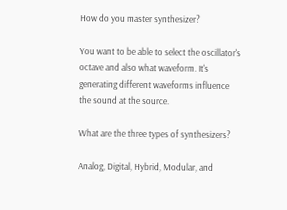How do you master synthesizer?

You want to be able to select the oscillator's octave and also what waveform. It's generating different waveforms influence the sound at the source.

What are the three types of synthesizers?

Analog, Digital, Hybrid, Modular, and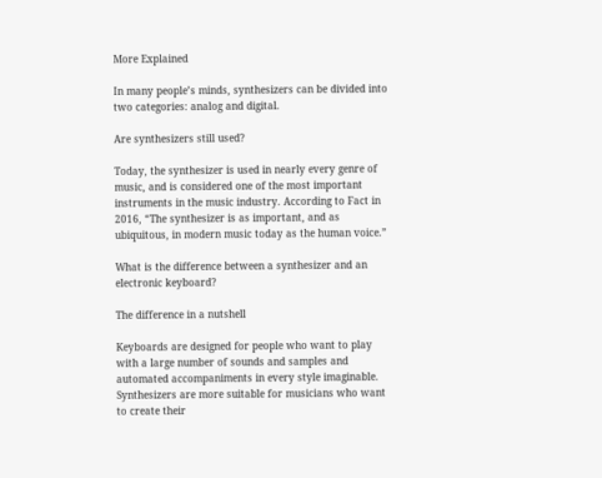More Explained

In many people’s minds, synthesizers can be divided into two categories: analog and digital.

Are synthesizers still used?

Today, the synthesizer is used in nearly every genre of music, and is considered one of the most important instruments in the music industry. According to Fact in 2016, “The synthesizer is as important, and as ubiquitous, in modern music today as the human voice.”

What is the difference between a synthesizer and an electronic keyboard?

The difference in a nutshell

Keyboards are designed for people who want to play with a large number of sounds and samples and automated accompaniments in every style imaginable. Synthesizers are more suitable for musicians who want to create their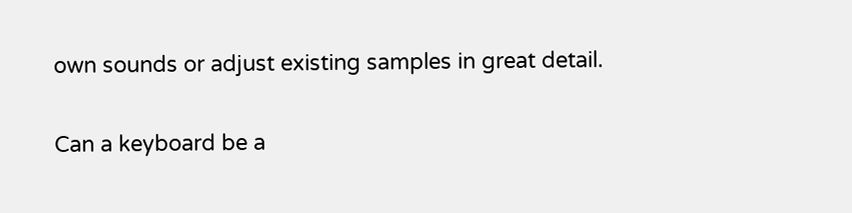own sounds or adjust existing samples in great detail.

Can a keyboard be a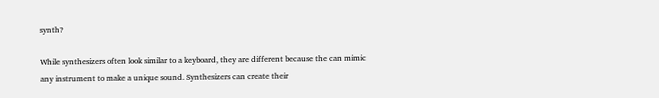synth?

While synthesizers often look similar to a keyboard, they are different because the can mimic any instrument to make a unique sound. Synthesizers can create their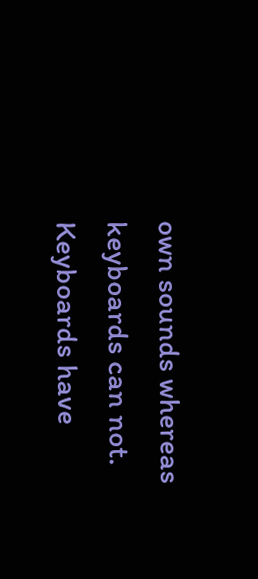own sounds whereas keyboards can not. Keyboards have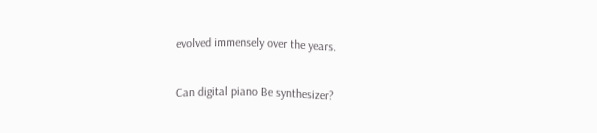evolved immensely over the years.

Can digital piano Be synthesizer?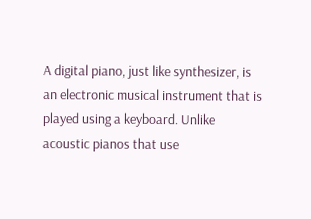A digital piano, just like synthesizer, is an electronic musical instrument that is played using a keyboard. Unlike acoustic pianos that use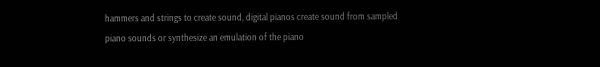hammers and strings to create sound, digital pianos create sound from sampled piano sounds or synthesize an emulation of the piano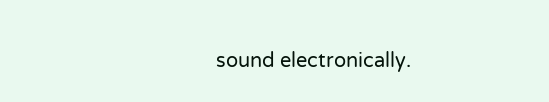sound electronically.